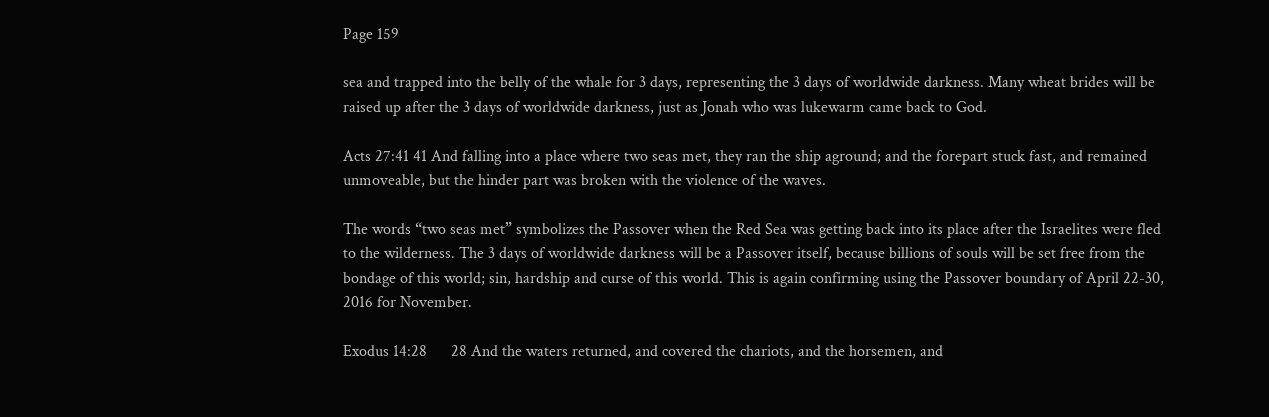Page 159

sea and trapped into the belly of the whale for 3 days, representing the 3 days of worldwide darkness. Many wheat brides will be raised up after the 3 days of worldwide darkness, just as Jonah who was lukewarm came back to God.

Acts 27:41 41 And falling into a place where two seas met, they ran the ship aground; and the forepart stuck fast, and remained unmoveable, but the hinder part was broken with the violence of the waves.

The words “two seas met” symbolizes the Passover when the Red Sea was getting back into its place after the Israelites were fled to the wilderness. The 3 days of worldwide darkness will be a Passover itself, because billions of souls will be set free from the bondage of this world; sin, hardship and curse of this world. This is again confirming using the Passover boundary of April 22-30, 2016 for November.

Exodus 14:28      28 And the waters returned, and covered the chariots, and the horsemen, and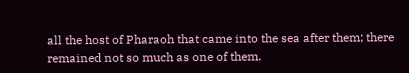all the host of Pharaoh that came into the sea after them; there remained not so much as one of them.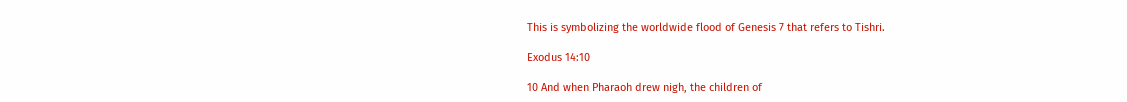This is symbolizing the worldwide flood of Genesis 7 that refers to Tishri.

Exodus 14:10

10 And when Pharaoh drew nigh, the children of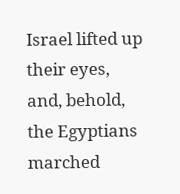Israel lifted up their eyes, and, behold, the Egyptians marched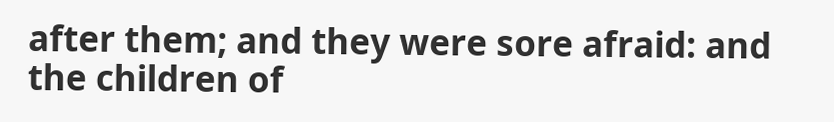after them; and they were sore afraid: and the children of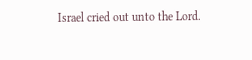Israel cried out unto the Lord.